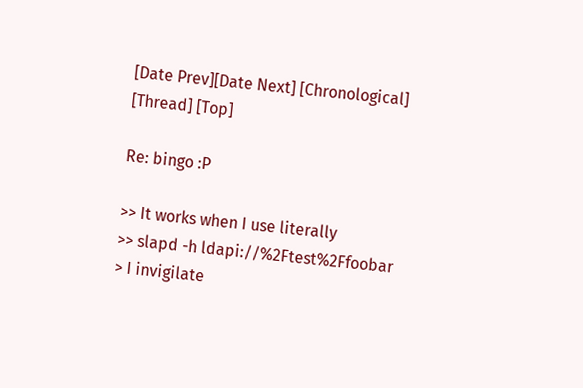[Date Prev][Date Next] [Chronological] [Thread] [Top]

Re: bingo :P

>> It works when I use literally
>> slapd -h ldapi://%2Ftest%2Ffoobar
> I invigilate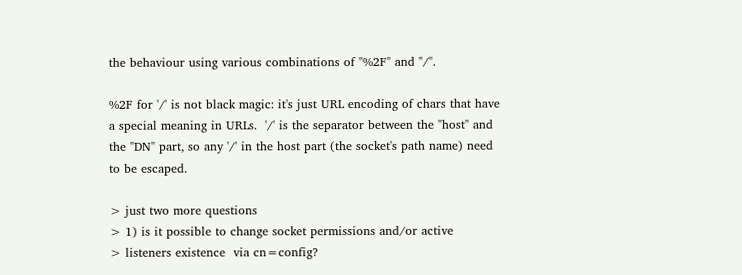the behaviour using various combinations of "%2F" and "/".

%2F for '/' is not black magic: it's just URL encoding of chars that have
a special meaning in URLs.  '/' is the separator between the "host" and
the "DN" part, so any '/' in the host part (the socket's path name) need
to be escaped.

> just two more questions
> 1) is it possible to change socket permissions and/or active
> listeners existence  via cn=config?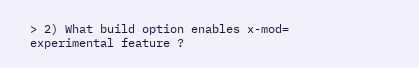> 2) What build option enables x-mod= experimental feature ?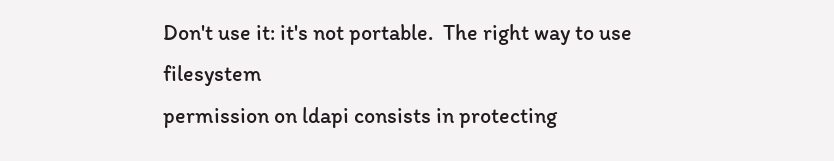Don't use it: it's not portable.  The right way to use filesystem
permission on ldapi consists in protecting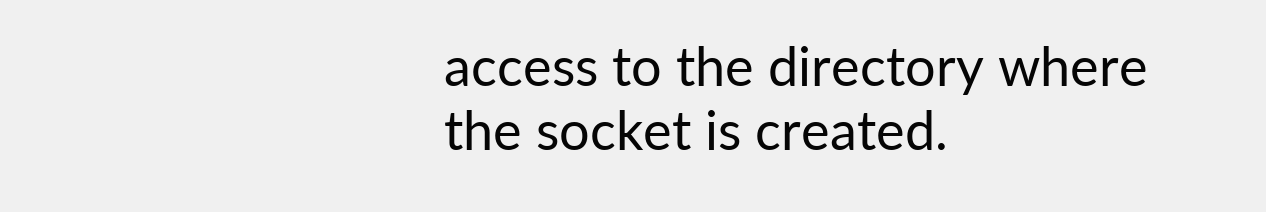access to the directory where
the socket is created.